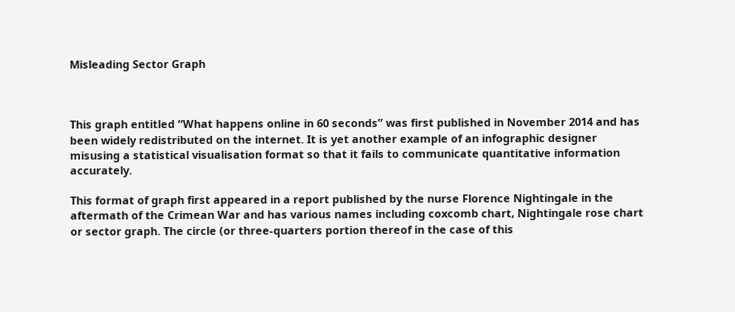Misleading Sector Graph



This graph entitled “What happens online in 60 seconds” was first published in November 2014 and has been widely redistributed on the internet. It is yet another example of an infographic designer misusing a statistical visualisation format so that it fails to communicate quantitative information accurately.

This format of graph first appeared in a report published by the nurse Florence Nightingale in the aftermath of the Crimean War and has various names including coxcomb chart, Nightingale rose chart or sector graph. The circle (or three-quarters portion thereof in the case of this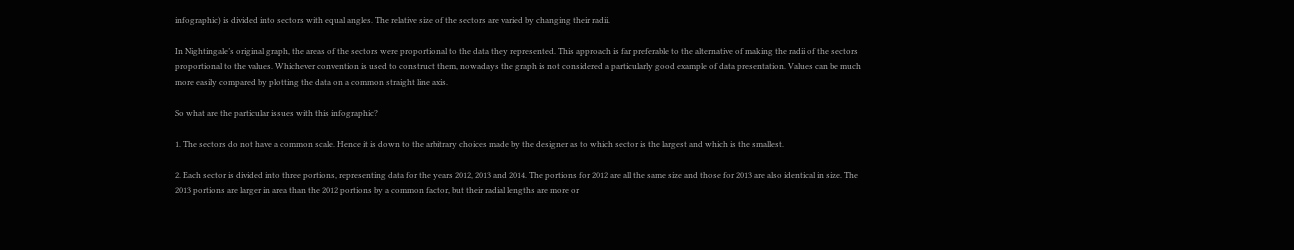infographic) is divided into sectors with equal angles. The relative size of the sectors are varied by changing their radii.

In Nightingale’s original graph, the areas of the sectors were proportional to the data they represented. This approach is far preferable to the alternative of making the radii of the sectors proportional to the values. Whichever convention is used to construct them, nowadays the graph is not considered a particularly good example of data presentation. Values can be much more easily compared by plotting the data on a common straight line axis.

So what are the particular issues with this infographic?

1. The sectors do not have a common scale. Hence it is down to the arbitrary choices made by the designer as to which sector is the largest and which is the smallest.

2. Each sector is divided into three portions, representing data for the years 2012, 2013 and 2014. The portions for 2012 are all the same size and those for 2013 are also identical in size. The 2013 portions are larger in area than the 2012 portions by a common factor, but their radial lengths are more or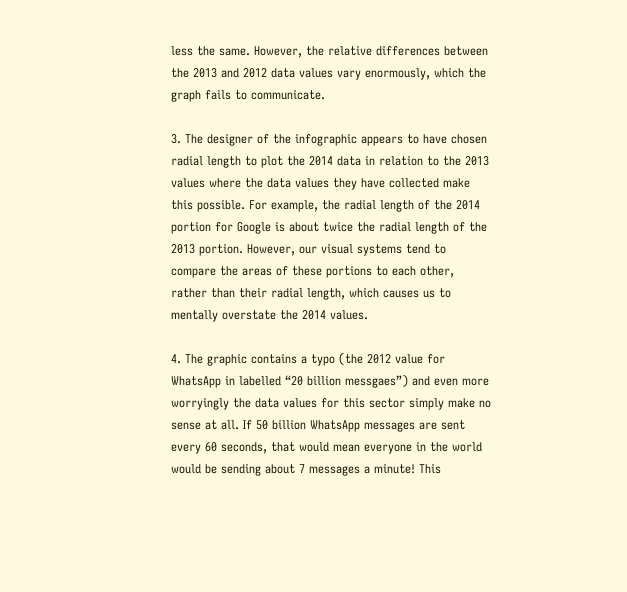less the same. However, the relative differences between the 2013 and 2012 data values vary enormously, which the graph fails to communicate.

3. The designer of the infographic appears to have chosen radial length to plot the 2014 data in relation to the 2013 values where the data values they have collected make this possible. For example, the radial length of the 2014 portion for Google is about twice the radial length of the 2013 portion. However, our visual systems tend to compare the areas of these portions to each other, rather than their radial length, which causes us to mentally overstate the 2014 values.

4. The graphic contains a typo (the 2012 value for WhatsApp in labelled “20 billion messgaes”) and even more worryingly the data values for this sector simply make no sense at all. If 50 billion WhatsApp messages are sent every 60 seconds, that would mean everyone in the world would be sending about 7 messages a minute! This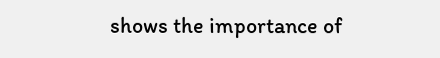shows the importance of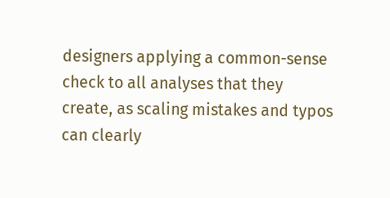designers applying a common-sense check to all analyses that they create, as scaling mistakes and typos can clearly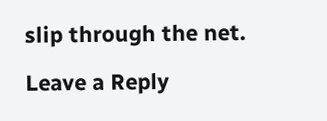slip through the net.

Leave a Reply